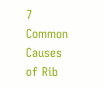7 Common Causes of Rib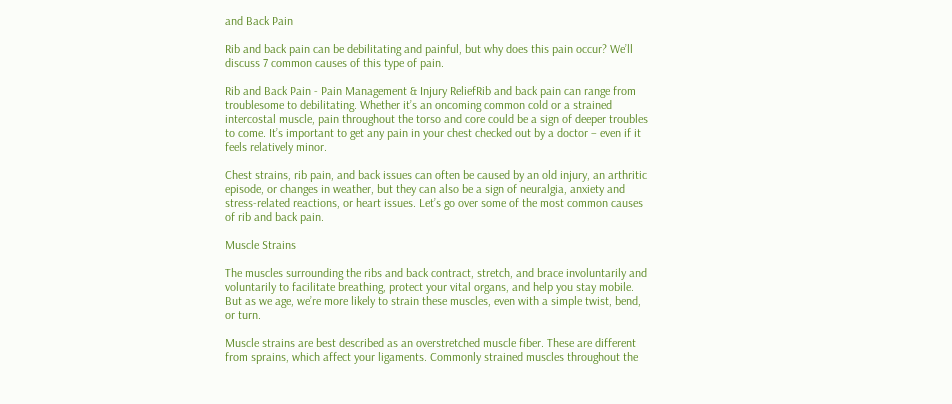and Back Pain

Rib and back pain can be debilitating and painful, but why does this pain occur? We’ll discuss 7 common causes of this type of pain.

Rib and Back Pain - Pain Management & Injury ReliefRib and back pain can range from troublesome to debilitating. Whether it’s an oncoming common cold or a strained intercostal muscle, pain throughout the torso and core could be a sign of deeper troubles to come. It’s important to get any pain in your chest checked out by a doctor – even if it feels relatively minor.

Chest strains, rib pain, and back issues can often be caused by an old injury, an arthritic episode, or changes in weather, but they can also be a sign of neuralgia, anxiety and stress-related reactions, or heart issues. Let’s go over some of the most common causes of rib and back pain.

Muscle Strains

The muscles surrounding the ribs and back contract, stretch, and brace involuntarily and voluntarily to facilitate breathing, protect your vital organs, and help you stay mobile. But as we age, we’re more likely to strain these muscles, even with a simple twist, bend, or turn.

Muscle strains are best described as an overstretched muscle fiber. These are different from sprains, which affect your ligaments. Commonly strained muscles throughout the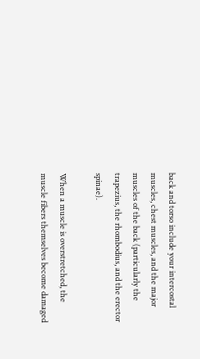back and torso include your intercostal muscles, chest muscles, and the major muscles of the back (particularly the trapezius, the rhombodius, and the erector spinae).

When a muscle is overstretched, the muscle fibers themselves become damaged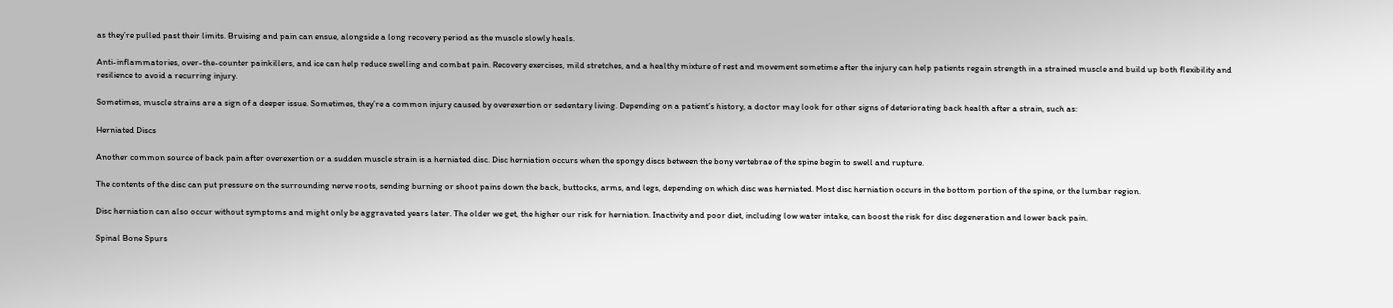as they’re pulled past their limits. Bruising and pain can ensue, alongside a long recovery period as the muscle slowly heals.

Anti-inflammatories, over-the-counter painkillers, and ice can help reduce swelling and combat pain. Recovery exercises, mild stretches, and a healthy mixture of rest and movement sometime after the injury can help patients regain strength in a strained muscle and build up both flexibility and resilience to avoid a recurring injury.

Sometimes, muscle strains are a sign of a deeper issue. Sometimes, they’re a common injury caused by overexertion or sedentary living. Depending on a patient’s history, a doctor may look for other signs of deteriorating back health after a strain, such as:

Herniated Discs

Another common source of back pain after overexertion or a sudden muscle strain is a herniated disc. Disc herniation occurs when the spongy discs between the bony vertebrae of the spine begin to swell and rupture.

The contents of the disc can put pressure on the surrounding nerve roots, sending burning or shoot pains down the back, buttocks, arms, and legs, depending on which disc was herniated. Most disc herniation occurs in the bottom portion of the spine, or the lumbar region.

Disc herniation can also occur without symptoms and might only be aggravated years later. The older we get, the higher our risk for herniation. Inactivity and poor diet, including low water intake, can boost the risk for disc degeneration and lower back pain.

Spinal Bone Spurs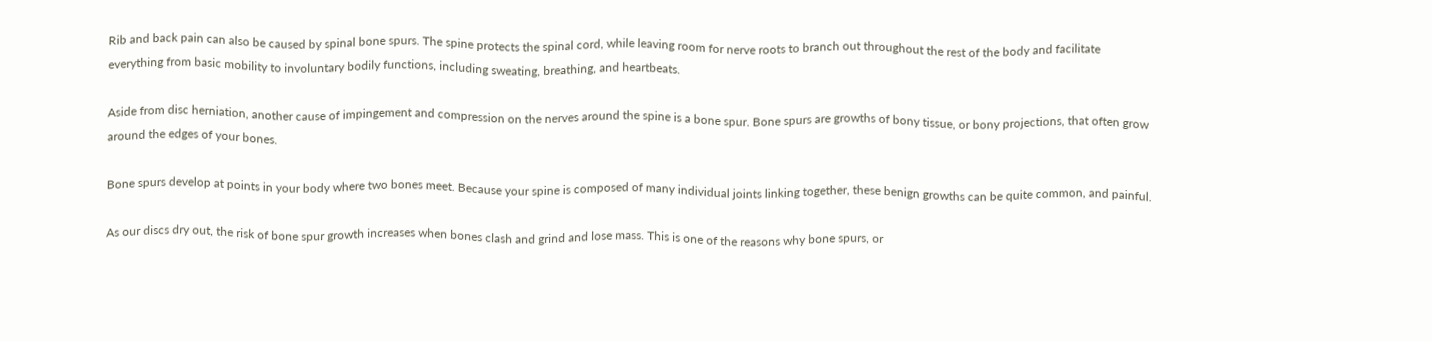Rib and back pain can also be caused by spinal bone spurs. The spine protects the spinal cord, while leaving room for nerve roots to branch out throughout the rest of the body and facilitate everything from basic mobility to involuntary bodily functions, including sweating, breathing, and heartbeats.

Aside from disc herniation, another cause of impingement and compression on the nerves around the spine is a bone spur. Bone spurs are growths of bony tissue, or bony projections, that often grow around the edges of your bones.

Bone spurs develop at points in your body where two bones meet. Because your spine is composed of many individual joints linking together, these benign growths can be quite common, and painful.

As our discs dry out, the risk of bone spur growth increases when bones clash and grind and lose mass. This is one of the reasons why bone spurs, or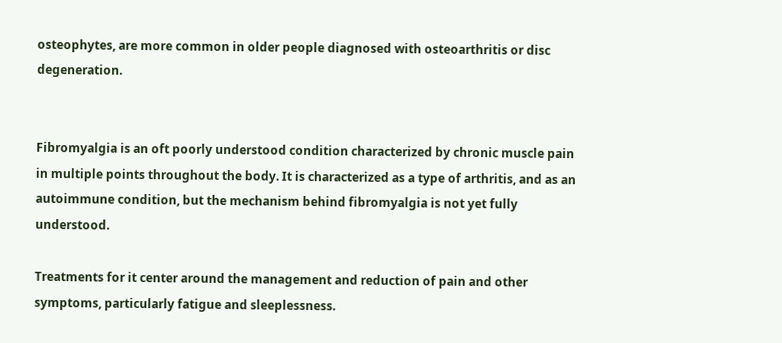osteophytes, are more common in older people diagnosed with osteoarthritis or disc degeneration.


Fibromyalgia is an oft poorly understood condition characterized by chronic muscle pain in multiple points throughout the body. It is characterized as a type of arthritis, and as an autoimmune condition, but the mechanism behind fibromyalgia is not yet fully understood.

Treatments for it center around the management and reduction of pain and other symptoms, particularly fatigue and sleeplessness.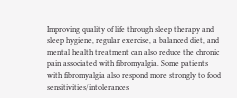Improving quality of life through sleep therapy and sleep hygiene, regular exercise, a balanced diet, and mental health treatment can also reduce the chronic pain associated with fibromyalgia. Some patients with fibromyalgia also respond more strongly to food sensitivities/intolerances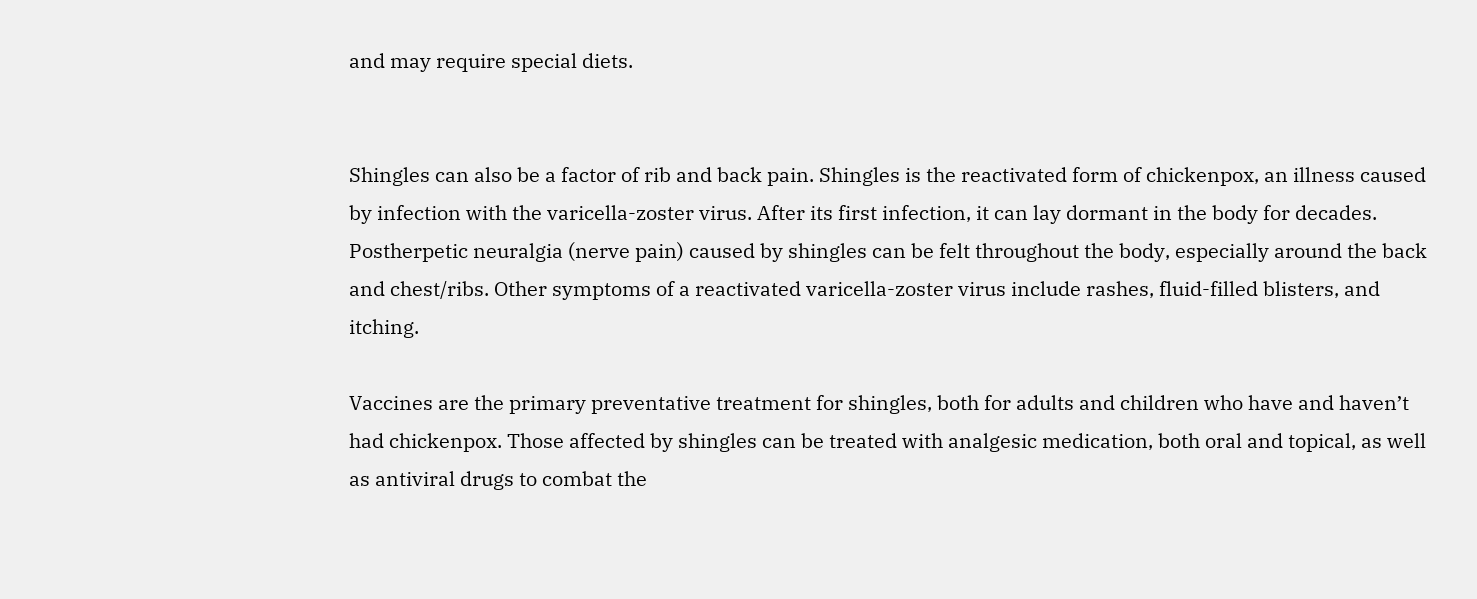and may require special diets.


Shingles can also be a factor of rib and back pain. Shingles is the reactivated form of chickenpox, an illness caused by infection with the varicella-zoster virus. After its first infection, it can lay dormant in the body for decades. Postherpetic neuralgia (nerve pain) caused by shingles can be felt throughout the body, especially around the back and chest/ribs. Other symptoms of a reactivated varicella-zoster virus include rashes, fluid-filled blisters, and itching.

Vaccines are the primary preventative treatment for shingles, both for adults and children who have and haven’t had chickenpox. Those affected by shingles can be treated with analgesic medication, both oral and topical, as well as antiviral drugs to combat the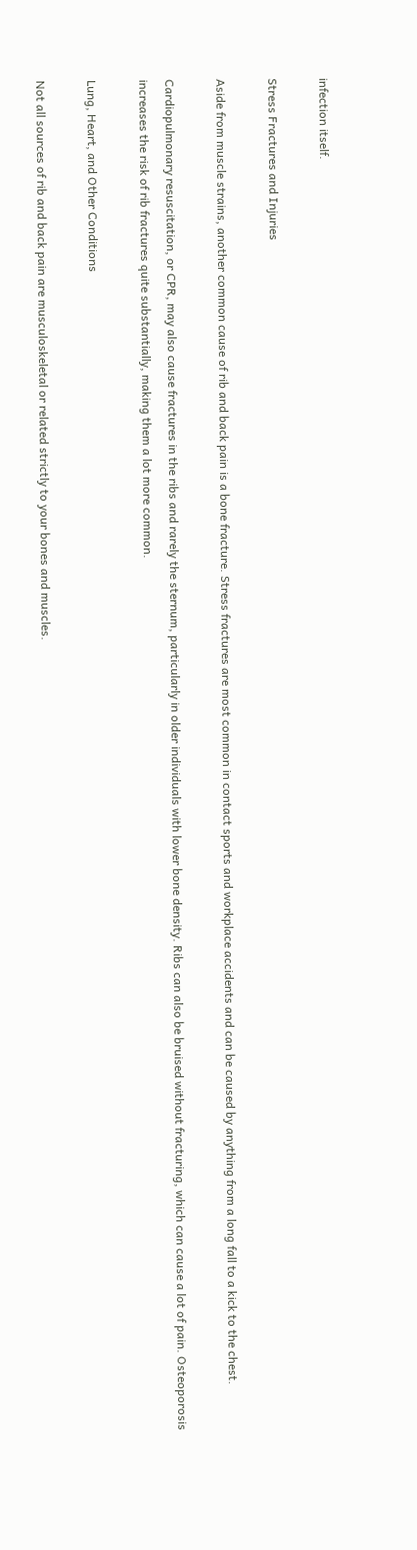infection itself.

Stress Fractures and Injuries

Aside from muscle strains, another common cause of rib and back pain is a bone fracture. Stress fractures are most common in contact sports and workplace accidents and can be caused by anything from a long fall to a kick to the chest.

Cardiopulmonary resuscitation, or CPR, may also cause fractures in the ribs and rarely the sternum, particularly in older individuals with lower bone density. Ribs can also be bruised without fracturing, which can cause a lot of pain. Osteoporosis increases the risk of rib fractures quite substantially, making them a lot more common.

Lung, Heart, and Other Conditions

Not all sources of rib and back pain are musculoskeletal or related strictly to your bones and muscles.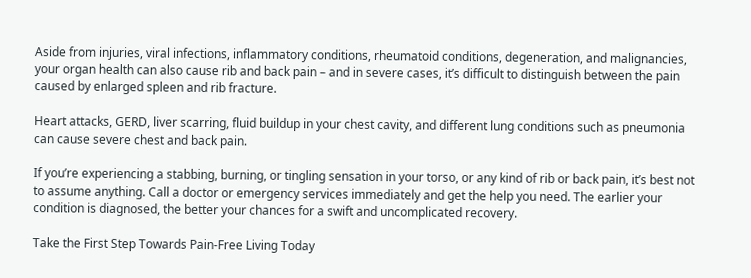Aside from injuries, viral infections, inflammatory conditions, rheumatoid conditions, degeneration, and malignancies, your organ health can also cause rib and back pain – and in severe cases, it’s difficult to distinguish between the pain caused by enlarged spleen and rib fracture.

Heart attacks, GERD, liver scarring, fluid buildup in your chest cavity, and different lung conditions such as pneumonia can cause severe chest and back pain.

If you’re experiencing a stabbing, burning, or tingling sensation in your torso, or any kind of rib or back pain, it’s best not to assume anything. Call a doctor or emergency services immediately and get the help you need. The earlier your condition is diagnosed, the better your chances for a swift and uncomplicated recovery.

Take the First Step Towards Pain-Free Living Today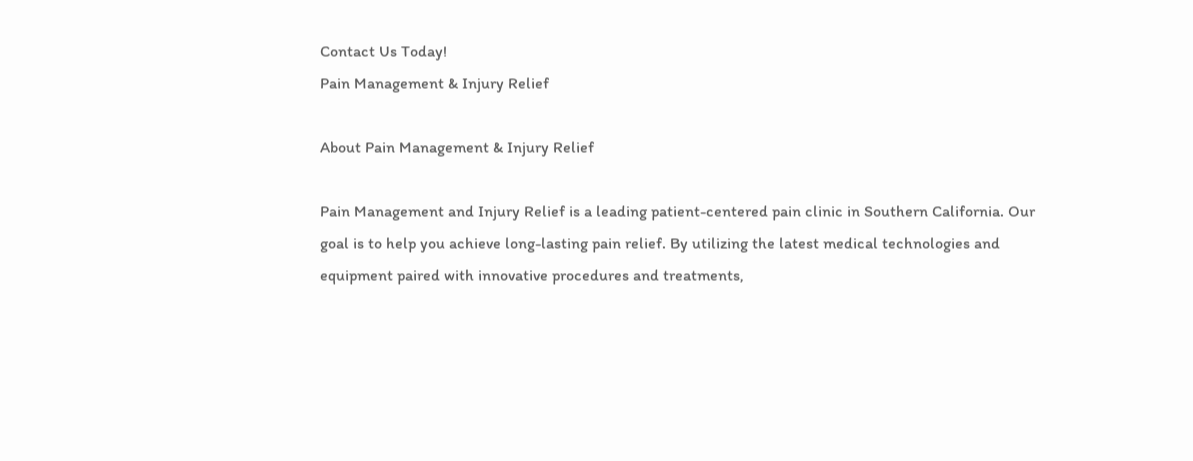Contact Us Today!
Pain Management & Injury Relief

About Pain Management & Injury Relief

Pain Management and Injury Relief is a leading patient-centered pain clinic in Southern California. Our goal is to help you achieve long-lasting pain relief. By utilizing the latest medical technologies and equipment paired with innovative procedures and treatments,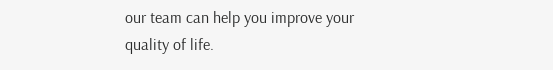our team can help you improve your quality of life.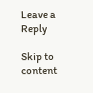Leave a Reply

Skip to content